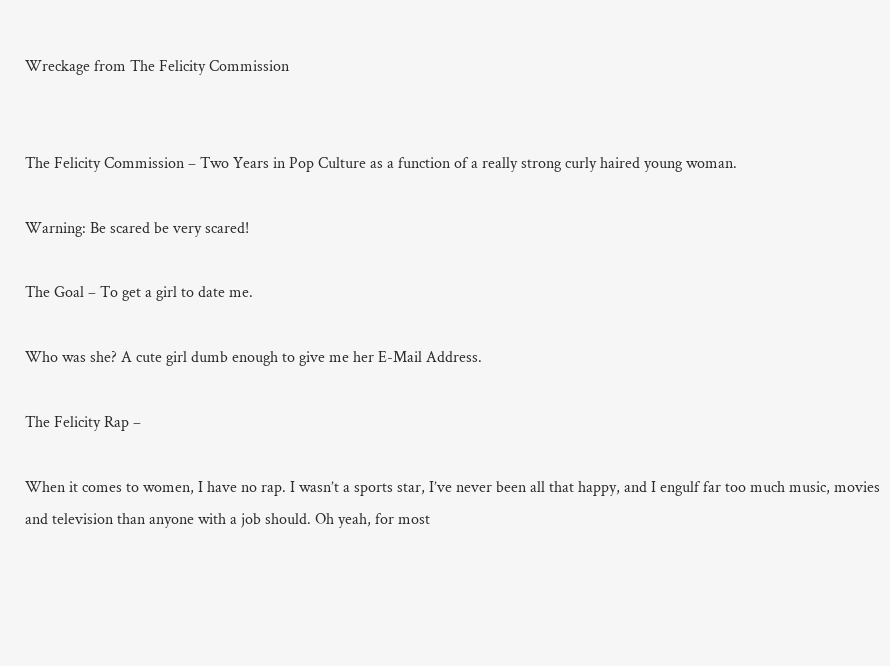Wreckage from The Felicity Commission


The Felicity Commission – Two Years in Pop Culture as a function of a really strong curly haired young woman.

Warning: Be scared be very scared!

The Goal – To get a girl to date me.

Who was she? A cute girl dumb enough to give me her E-Mail Address.

The Felicity Rap –

When it comes to women, I have no rap. I wasn’t a sports star, I’ve never been all that happy, and I engulf far too much music, movies and television than anyone with a job should. Oh yeah, for most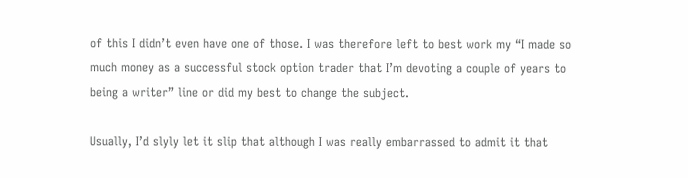of this I didn’t even have one of those. I was therefore left to best work my “I made so much money as a successful stock option trader that I’m devoting a couple of years to being a writer” line or did my best to change the subject.

Usually, I’d slyly let it slip that although I was really embarrassed to admit it that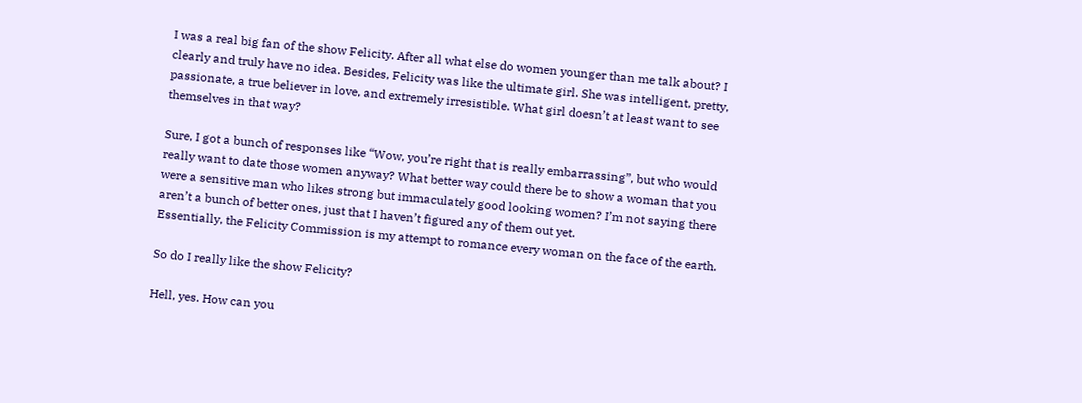I was a real big fan of the show Felicity. After all what else do women younger than me talk about? I clearly and truly have no idea. Besides, Felicity was like the ultimate girl. She was intelligent, pretty, passionate, a true believer in love, and extremely irresistible. What girl doesn’t at least want to see themselves in that way?

Sure, I got a bunch of responses like “Wow, you’re right that is really embarrassing”, but who would really want to date those women anyway? What better way could there be to show a woman that you were a sensitive man who likes strong but immaculately good looking women? I’m not saying there aren’t a bunch of better ones, just that I haven’t figured any of them out yet.
Essentially, the Felicity Commission is my attempt to romance every woman on the face of the earth.

So do I really like the show Felicity?

Hell, yes. How can you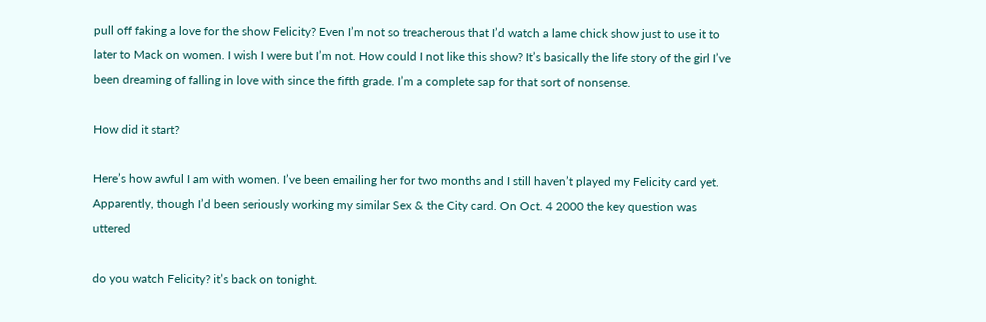pull off faking a love for the show Felicity? Even I’m not so treacherous that I’d watch a lame chick show just to use it to later to Mack on women. I wish I were but I’m not. How could I not like this show? It’s basically the life story of the girl I’ve been dreaming of falling in love with since the fifth grade. I’m a complete sap for that sort of nonsense.

How did it start?

Here’s how awful I am with women. I’ve been emailing her for two months and I still haven’t played my Felicity card yet. Apparently, though I’d been seriously working my similar Sex & the City card. On Oct. 4 2000 the key question was uttered

do you watch Felicity? it’s back on tonight.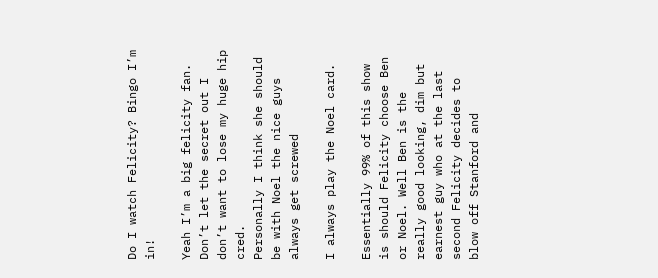Do I watch Felicity? Bingo I’m in!

Yeah I’m a big felicity fan.
Don’t let the secret out I don’t want to lose my huge hip cred.
Personally I think she should be with Noel the nice guys always get screwed

I always play the Noel card.

Essentially 99% of this show is should Felicity choose Ben or Noel. Well Ben is the really good looking, dim but earnest guy who at the last second Felicity decides to blow off Stanford and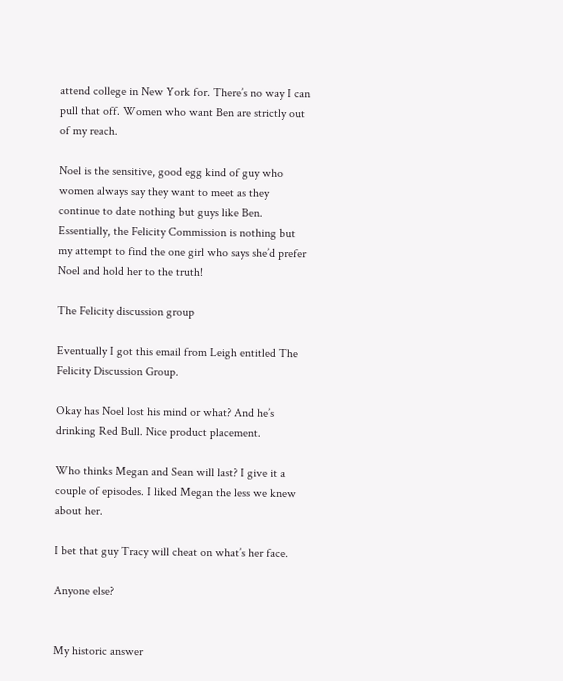attend college in New York for. There’s no way I can pull that off. Women who want Ben are strictly out of my reach.

Noel is the sensitive, good egg kind of guy who women always say they want to meet as they continue to date nothing but guys like Ben. Essentially, the Felicity Commission is nothing but my attempt to find the one girl who says she’d prefer Noel and hold her to the truth!

The Felicity discussion group

Eventually I got this email from Leigh entitled The Felicity Discussion Group.

Okay has Noel lost his mind or what? And he’s drinking Red Bull. Nice product placement.

Who thinks Megan and Sean will last? I give it a couple of episodes. I liked Megan the less we knew about her.

I bet that guy Tracy will cheat on what’s her face.

Anyone else?


My historic answer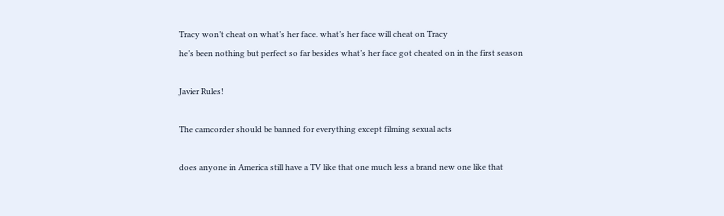Tracy won’t cheat on what’s her face. what’s her face will cheat on Tracy
he’s been nothing but perfect so far besides what’s her face got cheated on in the first season

Javier Rules!

The camcorder should be banned for everything except filming sexual acts

does anyone in America still have a TV like that one much less a brand new one like that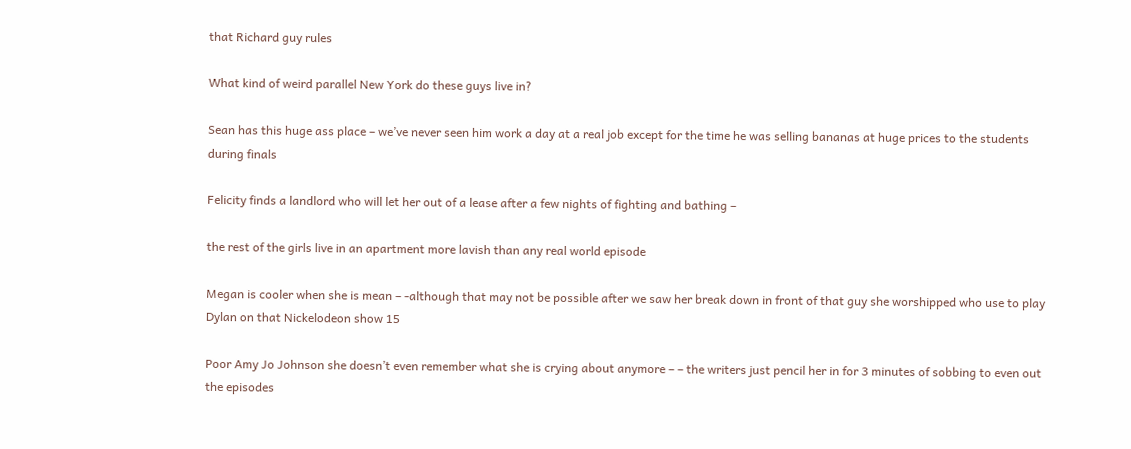that Richard guy rules

What kind of weird parallel New York do these guys live in?

Sean has this huge ass place – we’ve never seen him work a day at a real job except for the time he was selling bananas at huge prices to the students during finals

Felicity finds a landlord who will let her out of a lease after a few nights of fighting and bathing –

the rest of the girls live in an apartment more lavish than any real world episode

Megan is cooler when she is mean – -although that may not be possible after we saw her break down in front of that guy she worshipped who use to play Dylan on that Nickelodeon show 15

Poor Amy Jo Johnson she doesn’t even remember what she is crying about anymore – – the writers just pencil her in for 3 minutes of sobbing to even out the episodes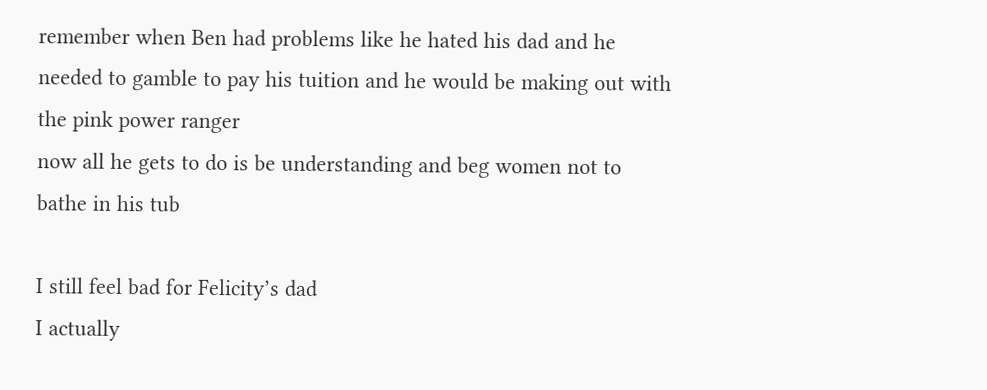remember when Ben had problems like he hated his dad and he needed to gamble to pay his tuition and he would be making out with the pink power ranger
now all he gets to do is be understanding and beg women not to bathe in his tub

I still feel bad for Felicity’s dad
I actually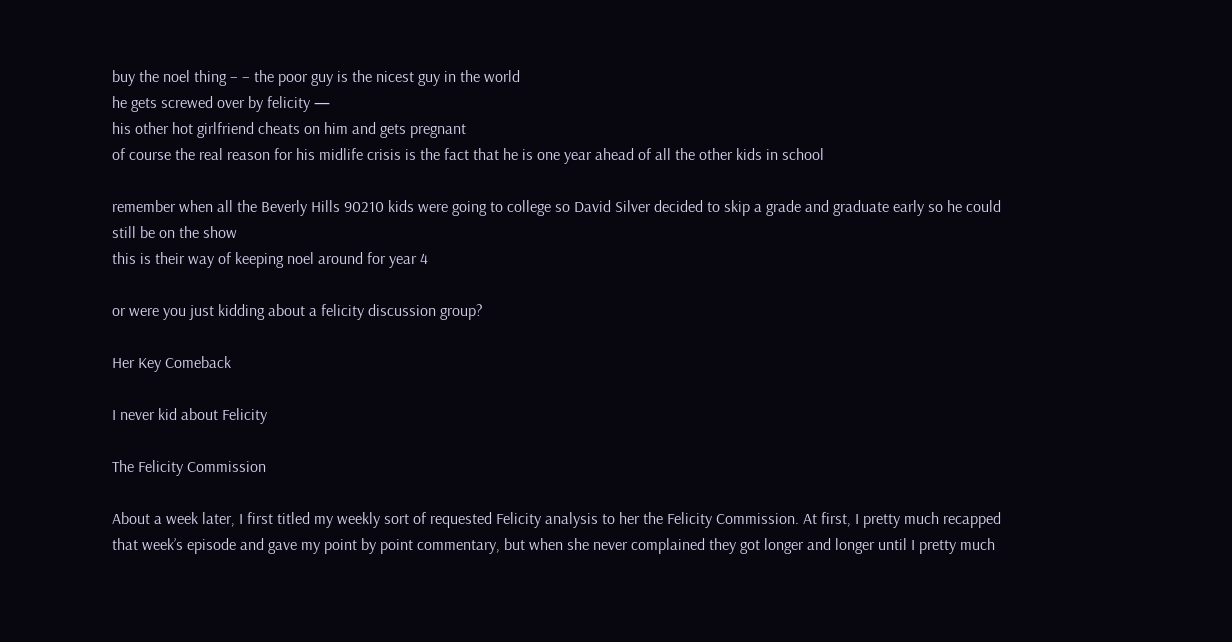buy the noel thing – – the poor guy is the nicest guy in the world
he gets screwed over by felicity —
his other hot girlfriend cheats on him and gets pregnant
of course the real reason for his midlife crisis is the fact that he is one year ahead of all the other kids in school

remember when all the Beverly Hills 90210 kids were going to college so David Silver decided to skip a grade and graduate early so he could still be on the show
this is their way of keeping noel around for year 4

or were you just kidding about a felicity discussion group?

Her Key Comeback

I never kid about Felicity

The Felicity Commission

About a week later, I first titled my weekly sort of requested Felicity analysis to her the Felicity Commission. At first, I pretty much recapped that week’s episode and gave my point by point commentary, but when she never complained they got longer and longer until I pretty much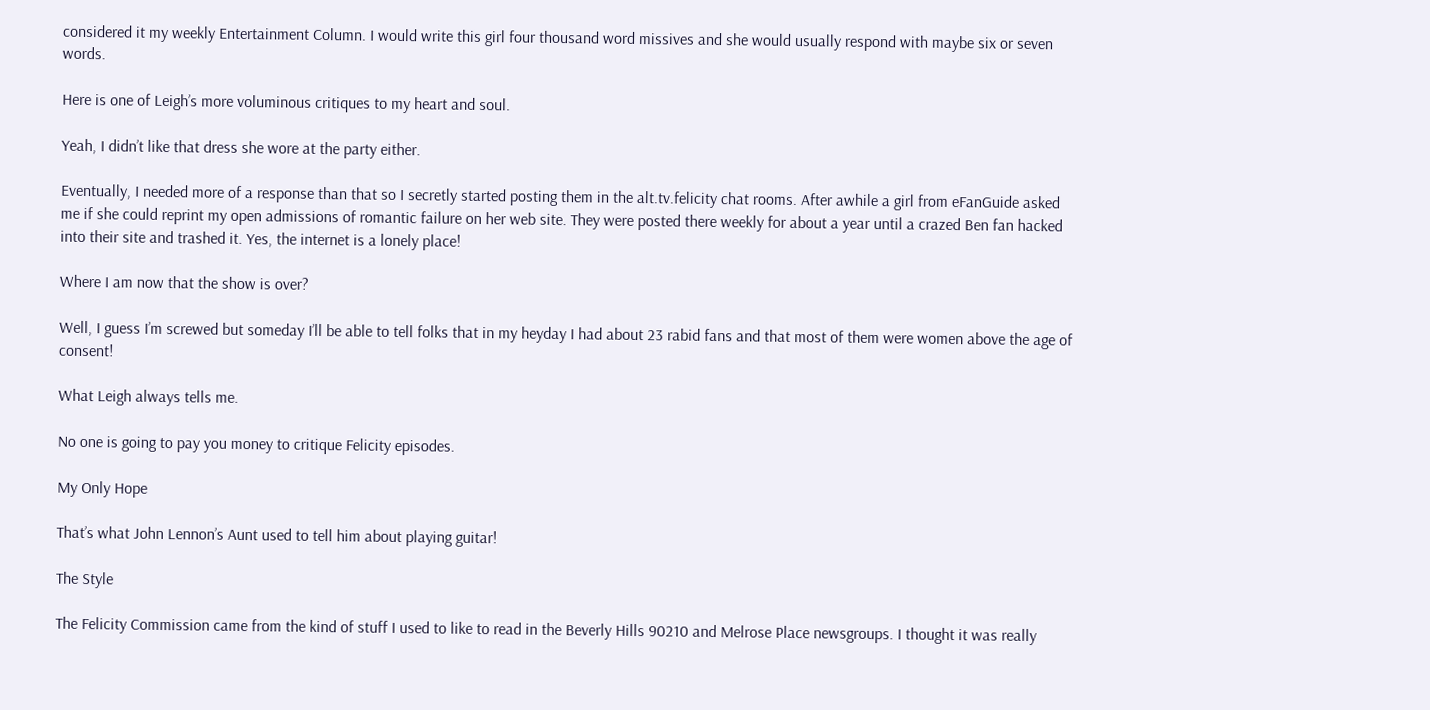considered it my weekly Entertainment Column. I would write this girl four thousand word missives and she would usually respond with maybe six or seven words.

Here is one of Leigh’s more voluminous critiques to my heart and soul.

Yeah, I didn’t like that dress she wore at the party either.

Eventually, I needed more of a response than that so I secretly started posting them in the alt.tv.felicity chat rooms. After awhile a girl from eFanGuide asked me if she could reprint my open admissions of romantic failure on her web site. They were posted there weekly for about a year until a crazed Ben fan hacked into their site and trashed it. Yes, the internet is a lonely place!

Where I am now that the show is over?

Well, I guess I’m screwed but someday I’ll be able to tell folks that in my heyday I had about 23 rabid fans and that most of them were women above the age of consent!

What Leigh always tells me.

No one is going to pay you money to critique Felicity episodes.

My Only Hope

That’s what John Lennon’s Aunt used to tell him about playing guitar!

The Style

The Felicity Commission came from the kind of stuff I used to like to read in the Beverly Hills 90210 and Melrose Place newsgroups. I thought it was really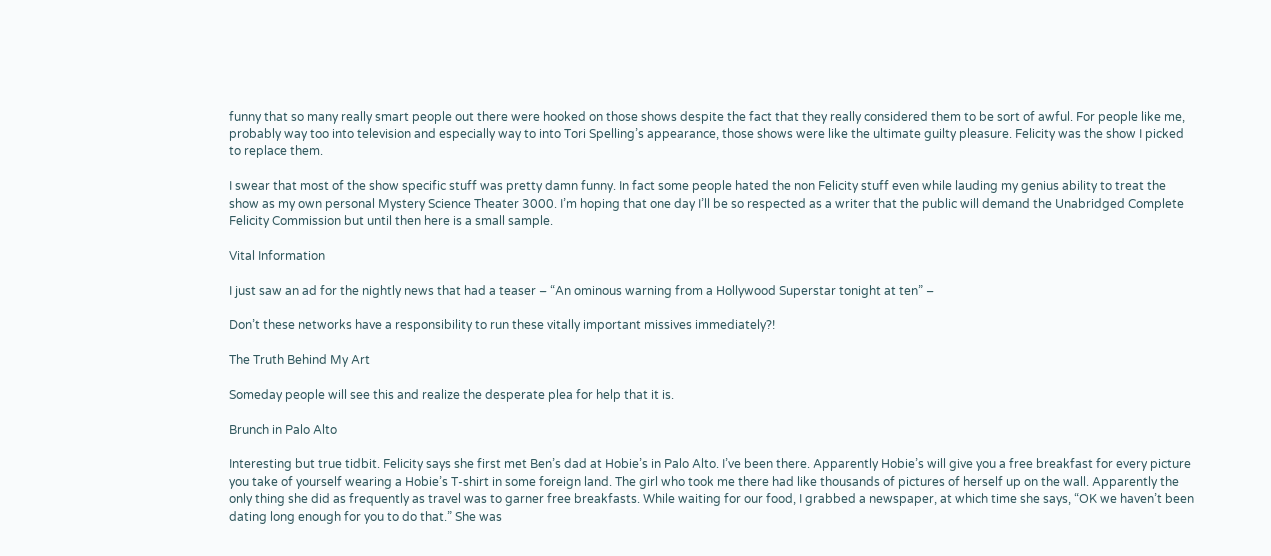funny that so many really smart people out there were hooked on those shows despite the fact that they really considered them to be sort of awful. For people like me, probably way too into television and especially way to into Tori Spelling’s appearance, those shows were like the ultimate guilty pleasure. Felicity was the show I picked to replace them.

I swear that most of the show specific stuff was pretty damn funny. In fact some people hated the non Felicity stuff even while lauding my genius ability to treat the show as my own personal Mystery Science Theater 3000. I’m hoping that one day I’ll be so respected as a writer that the public will demand the Unabridged Complete Felicity Commission but until then here is a small sample.

Vital Information

I just saw an ad for the nightly news that had a teaser – “An ominous warning from a Hollywood Superstar tonight at ten” –

Don’t these networks have a responsibility to run these vitally important missives immediately?!

The Truth Behind My Art

Someday people will see this and realize the desperate plea for help that it is.

Brunch in Palo Alto

Interesting but true tidbit. Felicity says she first met Ben’s dad at Hobie’s in Palo Alto. I’ve been there. Apparently Hobie’s will give you a free breakfast for every picture you take of yourself wearing a Hobie’s T-shirt in some foreign land. The girl who took me there had like thousands of pictures of herself up on the wall. Apparently the only thing she did as frequently as travel was to garner free breakfasts. While waiting for our food, I grabbed a newspaper, at which time she says, “OK we haven’t been dating long enough for you to do that.” She was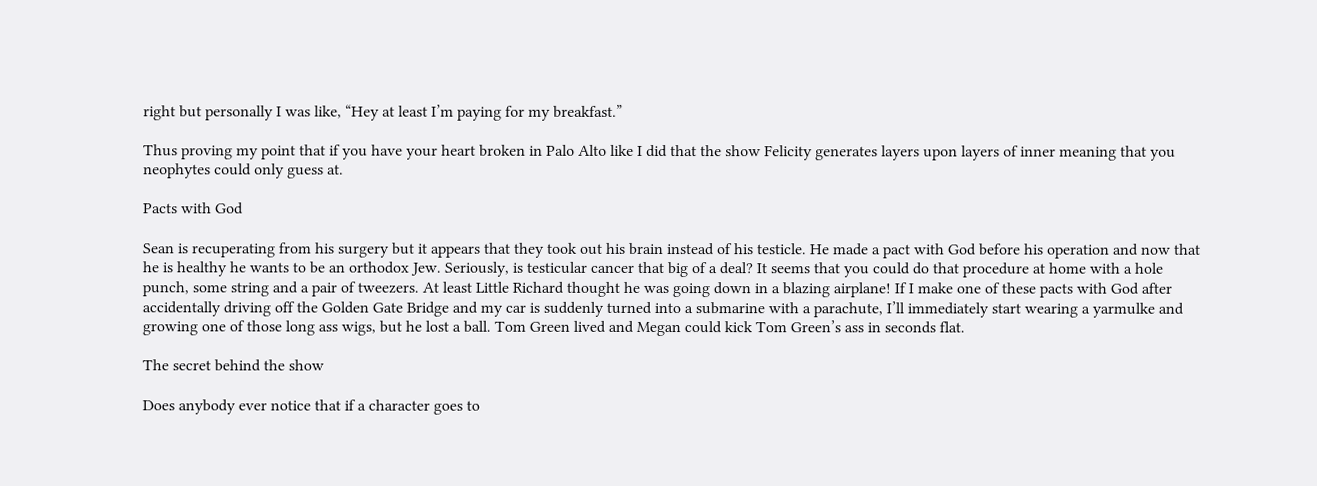right but personally I was like, “Hey at least I’m paying for my breakfast.”

Thus proving my point that if you have your heart broken in Palo Alto like I did that the show Felicity generates layers upon layers of inner meaning that you neophytes could only guess at.

Pacts with God

Sean is recuperating from his surgery but it appears that they took out his brain instead of his testicle. He made a pact with God before his operation and now that he is healthy he wants to be an orthodox Jew. Seriously, is testicular cancer that big of a deal? It seems that you could do that procedure at home with a hole punch, some string and a pair of tweezers. At least Little Richard thought he was going down in a blazing airplane! If I make one of these pacts with God after accidentally driving off the Golden Gate Bridge and my car is suddenly turned into a submarine with a parachute, I’ll immediately start wearing a yarmulke and growing one of those long ass wigs, but he lost a ball. Tom Green lived and Megan could kick Tom Green’s ass in seconds flat.

The secret behind the show

Does anybody ever notice that if a character goes to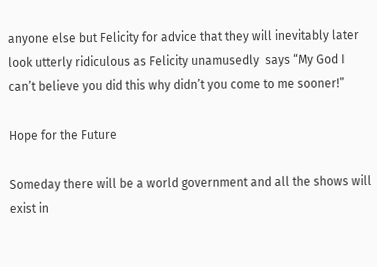anyone else but Felicity for advice that they will inevitably later look utterly ridiculous as Felicity unamusedly  says “My God I can’t believe you did this why didn’t you come to me sooner!”

Hope for the Future

Someday there will be a world government and all the shows will exist in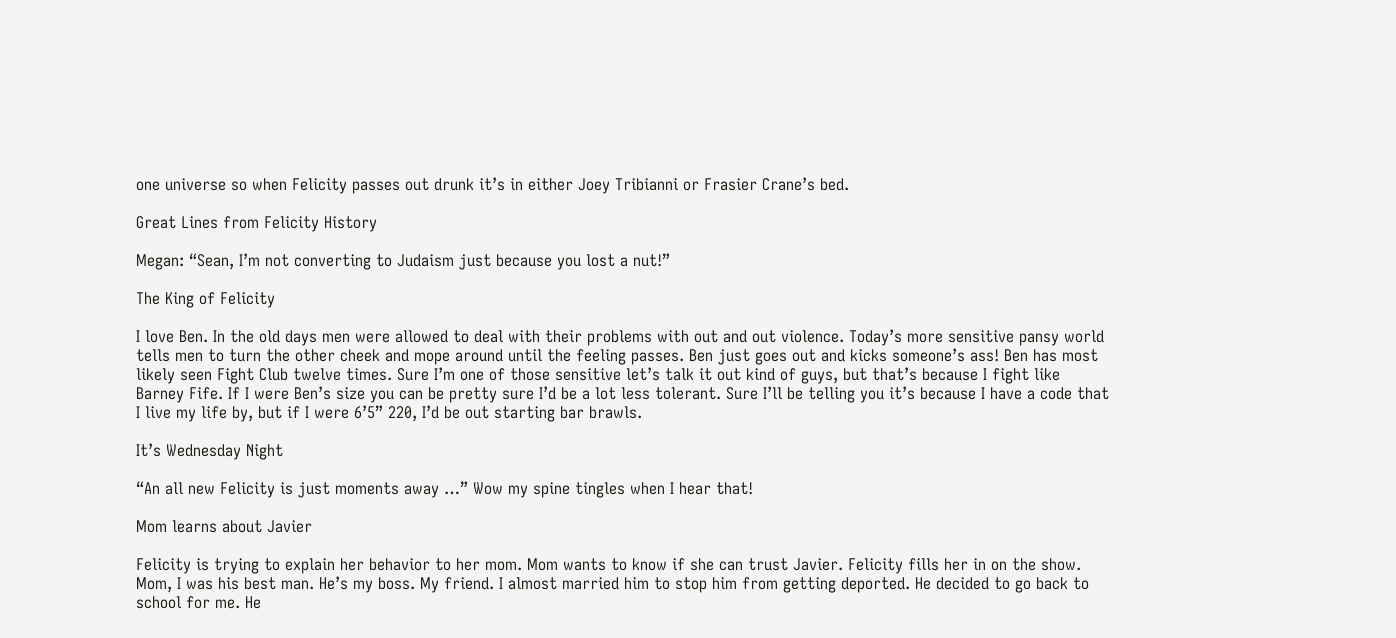one universe so when Felicity passes out drunk it’s in either Joey Tribianni or Frasier Crane’s bed.

Great Lines from Felicity History

Megan: “Sean, I’m not converting to Judaism just because you lost a nut!”

The King of Felicity

I love Ben. In the old days men were allowed to deal with their problems with out and out violence. Today’s more sensitive pansy world tells men to turn the other cheek and mope around until the feeling passes. Ben just goes out and kicks someone’s ass! Ben has most likely seen Fight Club twelve times. Sure I’m one of those sensitive let’s talk it out kind of guys, but that’s because I fight like Barney Fife. If I were Ben’s size you can be pretty sure I’d be a lot less tolerant. Sure I’ll be telling you it’s because I have a code that I live my life by, but if I were 6’5” 220, I’d be out starting bar brawls.

It’s Wednesday Night

“An all new Felicity is just moments away …” Wow my spine tingles when I hear that!

Mom learns about Javier

Felicity is trying to explain her behavior to her mom. Mom wants to know if she can trust Javier. Felicity fills her in on the show. Mom, I was his best man. He’s my boss. My friend. I almost married him to stop him from getting deported. He decided to go back to school for me. He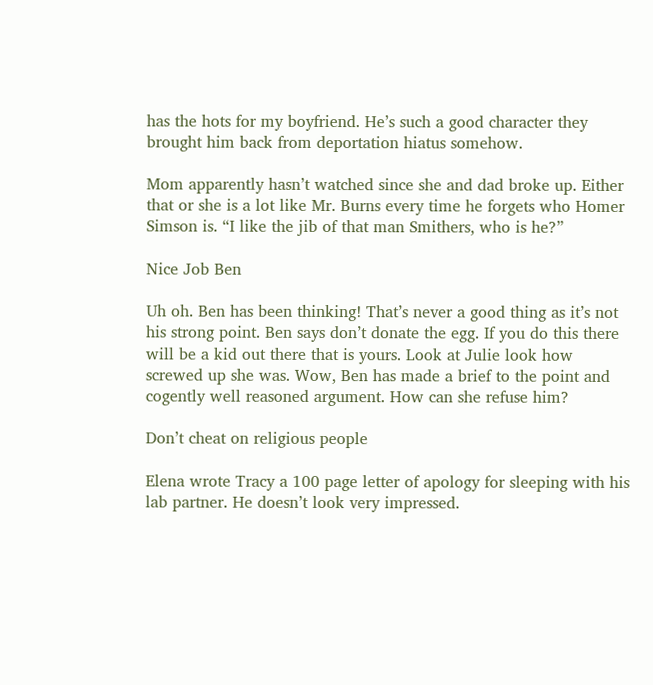has the hots for my boyfriend. He’s such a good character they brought him back from deportation hiatus somehow.

Mom apparently hasn’t watched since she and dad broke up. Either that or she is a lot like Mr. Burns every time he forgets who Homer Simson is. “I like the jib of that man Smithers, who is he?”

Nice Job Ben

Uh oh. Ben has been thinking! That’s never a good thing as it’s not his strong point. Ben says don’t donate the egg. If you do this there will be a kid out there that is yours. Look at Julie look how screwed up she was. Wow, Ben has made a brief to the point and cogently well reasoned argument. How can she refuse him?

Don’t cheat on religious people

Elena wrote Tracy a 100 page letter of apology for sleeping with his lab partner. He doesn’t look very impressed.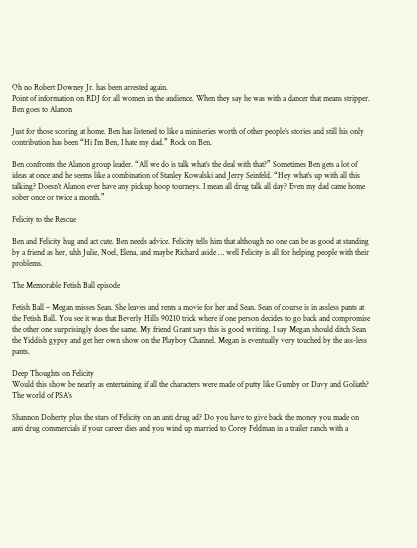Oh no Robert Downey Jr. has been arrested again.
Point of information on RDJ for all women in the audience. When they say he was with a dancer that means stripper.
Ben goes to Alanon

Just for those scoring at home. Ben has listened to like a miniseries worth of other people’s stories and still his only contribution has been “Hi I’m Ben, I hate my dad.” Rock on Ben.

Ben confronts the Alanon group leader. “All we do is talk what’s the deal with that?” Sometimes Ben gets a lot of ideas at once and he seems like a combination of Stanley Kowalski and Jerry Seinfeld. “Hey what’s up with all this talking? Doesn’t Alanon ever have any pickup hoop tourneys. I mean all drug talk all day? Even my dad came home sober once or twice a month.”

Felicity to the Rescue

Ben and Felicity hug and act cute. Ben needs advice. Felicity tells him that although no one can be as good at standing by a friend as her, uhh Julie, Noel, Elena, and maybe Richard aside … well Felicity is all for helping people with their problems.

The Memorable Fetish Ball episode

Fetish Ball – Megan misses Sean. She leaves and rents a movie for her and Sean. Sean of course is in assless pants at the Fetish Ball. You see it was that Beverly Hills 90210 trick where if one person decides to go back and compromise the other one surprisingly does the same. My friend Grant says this is good writing. I say Megan should ditch Sean the Yiddish gypsy and get her own show on the Playboy Channel. Megan is eventually very touched by the ass-less pants.

Deep Thoughts on Felicity
Would this show be nearly as entertaining if all the characters were made of putty like Gumby or Davy and Goliath?
The world of PSA’s

Shannon Doherty plus the stars of Felicity on an anti drug ad? Do you have to give back the money you made on anti drug commercials if your career dies and you wind up married to Corey Feldman in a trailer ranch with a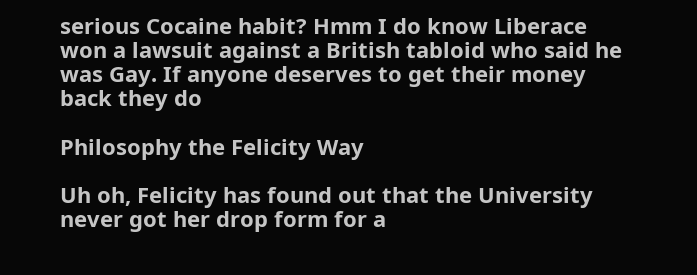serious Cocaine habit? Hmm I do know Liberace won a lawsuit against a British tabloid who said he was Gay. If anyone deserves to get their money back they do

Philosophy the Felicity Way

Uh oh, Felicity has found out that the University never got her drop form for a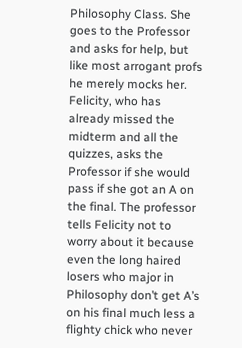Philosophy Class. She goes to the Professor and asks for help, but like most arrogant profs he merely mocks her. Felicity, who has already missed the midterm and all the quizzes, asks the Professor if she would pass if she got an A on the final. The professor tells Felicity not to worry about it because even the long haired losers who major in Philosophy don’t get A’s on his final much less a flighty chick who never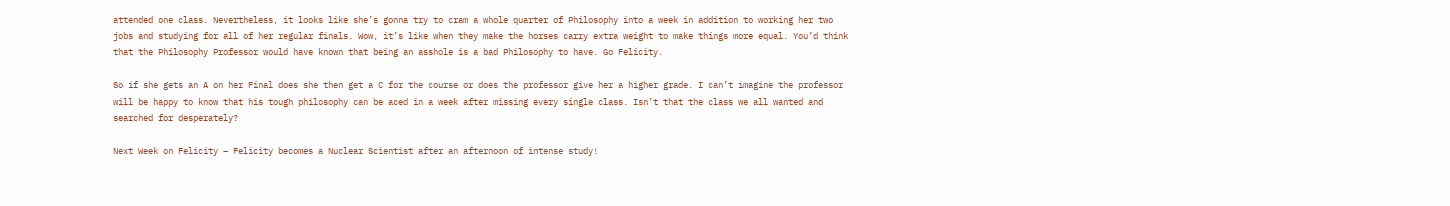attended one class. Nevertheless, it looks like she’s gonna try to cram a whole quarter of Philosophy into a week in addition to working her two jobs and studying for all of her regular finals. Wow, it’s like when they make the horses carry extra weight to make things more equal. You’d think that the Philosophy Professor would have known that being an asshole is a bad Philosophy to have. Go Felicity.

So if she gets an A on her Final does she then get a C for the course or does the professor give her a higher grade. I can’t imagine the professor will be happy to know that his tough philosophy can be aced in a week after missing every single class. Isn’t that the class we all wanted and searched for desperately?

Next Week on Felicity – Felicity becomes a Nuclear Scientist after an afternoon of intense study!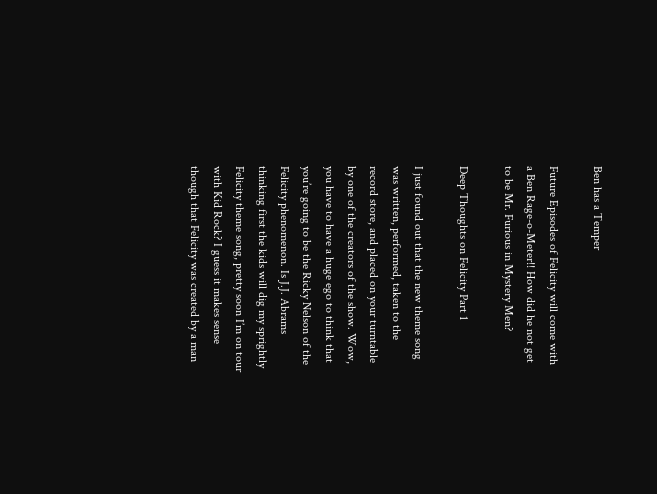Ben has a Temper

Future Episodes of Felicity will come with a Ben Rage-o-Meter!! How did he not get to be Mr. Furious in Mystery Men?

Deep Thoughts on Felicity Part 1

I just found out that the new theme song was written, performed, taken to the record store, and placed on your turntable by one of the creators of the show. Wow, you have to have a huge ego to think that you’re going to be the Ricky Nelson of the Felicity phenomenon. Is J.J. Abrams thinking first the kids will dig my sprightly Felicity theme song, pretty soon I’m on tour with Kid Rock? I guess it makes sense though that Felicity was created by a man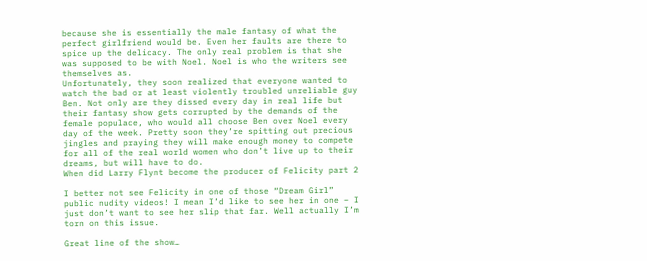because she is essentially the male fantasy of what the perfect girlfriend would be. Even her faults are there to spice up the delicacy. The only real problem is that she was supposed to be with Noel. Noel is who the writers see themselves as.
Unfortunately, they soon realized that everyone wanted to watch the bad or at least violently troubled unreliable guy Ben. Not only are they dissed every day in real life but their fantasy show gets corrupted by the demands of the female populace, who would all choose Ben over Noel every day of the week. Pretty soon they’re spitting out precious jingles and praying they will make enough money to compete for all of the real world women who don’t live up to their dreams, but will have to do.
When did Larry Flynt become the producer of Felicity part 2

I better not see Felicity in one of those “Dream Girl” public nudity videos! I mean I’d like to see her in one – I just don’t want to see her slip that far. Well actually I’m torn on this issue.

Great line of the show…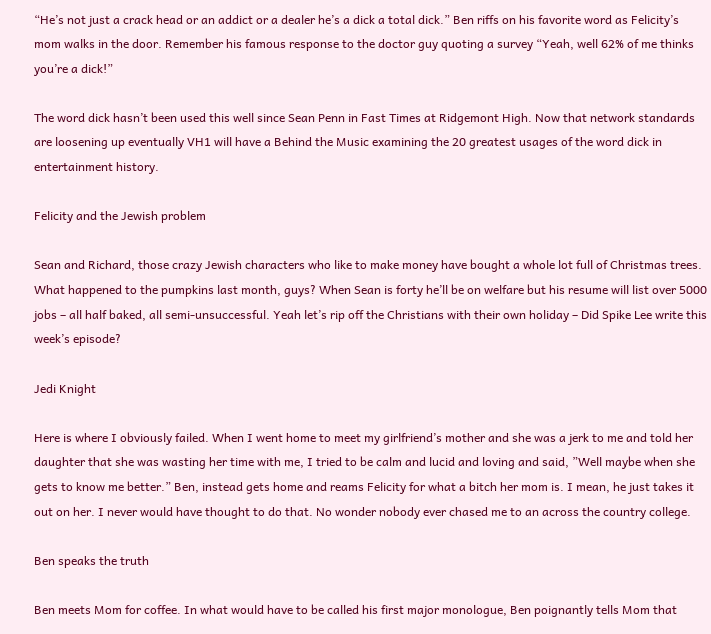“He’s not just a crack head or an addict or a dealer he’s a dick a total dick.” Ben riffs on his favorite word as Felicity’s mom walks in the door. Remember his famous response to the doctor guy quoting a survey “Yeah, well 62% of me thinks you’re a dick!”

The word dick hasn’t been used this well since Sean Penn in Fast Times at Ridgemont High. Now that network standards are loosening up eventually VH1 will have a Behind the Music examining the 20 greatest usages of the word dick in entertainment history.

Felicity and the Jewish problem

Sean and Richard, those crazy Jewish characters who like to make money have bought a whole lot full of Christmas trees. What happened to the pumpkins last month, guys? When Sean is forty he’ll be on welfare but his resume will list over 5000 jobs – all half baked, all semi-unsuccessful. Yeah let’s rip off the Christians with their own holiday – Did Spike Lee write this week’s episode?

Jedi Knight

Here is where I obviously failed. When I went home to meet my girlfriend’s mother and she was a jerk to me and told her daughter that she was wasting her time with me, I tried to be calm and lucid and loving and said, ”Well maybe when she gets to know me better.” Ben, instead gets home and reams Felicity for what a bitch her mom is. I mean, he just takes it out on her. I never would have thought to do that. No wonder nobody ever chased me to an across the country college.

Ben speaks the truth

Ben meets Mom for coffee. In what would have to be called his first major monologue, Ben poignantly tells Mom that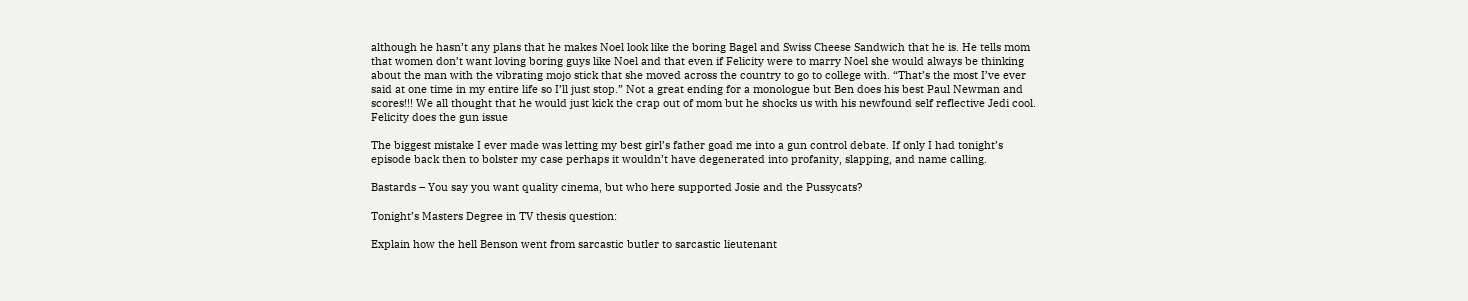although he hasn’t any plans that he makes Noel look like the boring Bagel and Swiss Cheese Sandwich that he is. He tells mom that women don’t want loving boring guys like Noel and that even if Felicity were to marry Noel she would always be thinking about the man with the vibrating mojo stick that she moved across the country to go to college with. “That’s the most I’ve ever said at one time in my entire life so I’ll just stop.” Not a great ending for a monologue but Ben does his best Paul Newman and scores!!! We all thought that he would just kick the crap out of mom but he shocks us with his newfound self reflective Jedi cool.
Felicity does the gun issue

The biggest mistake I ever made was letting my best girl’s father goad me into a gun control debate. If only I had tonight’s episode back then to bolster my case perhaps it wouldn’t have degenerated into profanity, slapping, and name calling.

Bastards – You say you want quality cinema, but who here supported Josie and the Pussycats?

Tonight’s Masters Degree in TV thesis question:

Explain how the hell Benson went from sarcastic butler to sarcastic lieutenant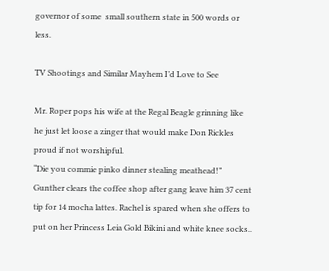governor of some  small southern state in 500 words or less.

TV Shootings and Similar Mayhem I’d Love to See

Mr. Roper pops his wife at the Regal Beagle grinning like he just let loose a zinger that would make Don Rickles proud if not worshipful.
“Die you commie pinko dinner stealing meathead!”
Gunther clears the coffee shop after gang leave him 37 cent tip for 14 mocha lattes. Rachel is spared when she offers to put on her Princess Leia Gold Bikini and white knee socks..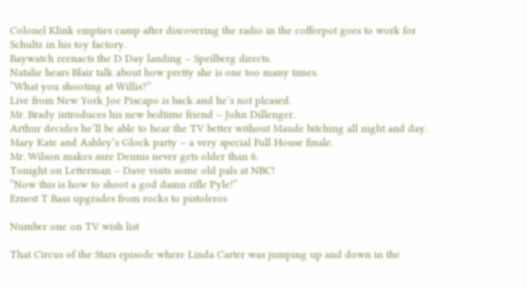Colonel Klink empties camp after discovering the radio in the coffeepot goes to work for Schultz in his toy factory.
Baywatch reenacts the D Day landing – Speilberg directs.
Natalie hears Blair talk about how pretty she is one too many times.
“What you shooting at Willis?”
Live from New York Joe Piscapo is back and he’s not pleased.
Mr. Brady introduces his new bedtime friend – John Dillenger.
Arthur decides he’ll be able to hear the TV better without Maude bitching all night and day.
Mary Kate and Ashley’s Glock party – a very special Full House finale.
Mr. Wilson makes sure Dennis never gets older than 6.
Tonight on Letterman – Dave visits some old pals at NBC!
“Now this is how to shoot a god damn rifle Pyle!”
Ernest T Bass upgrades from rocks to pistoleros

Number one on TV wish list

That Circus of the Stars episode where Linda Carter was jumping up and down in the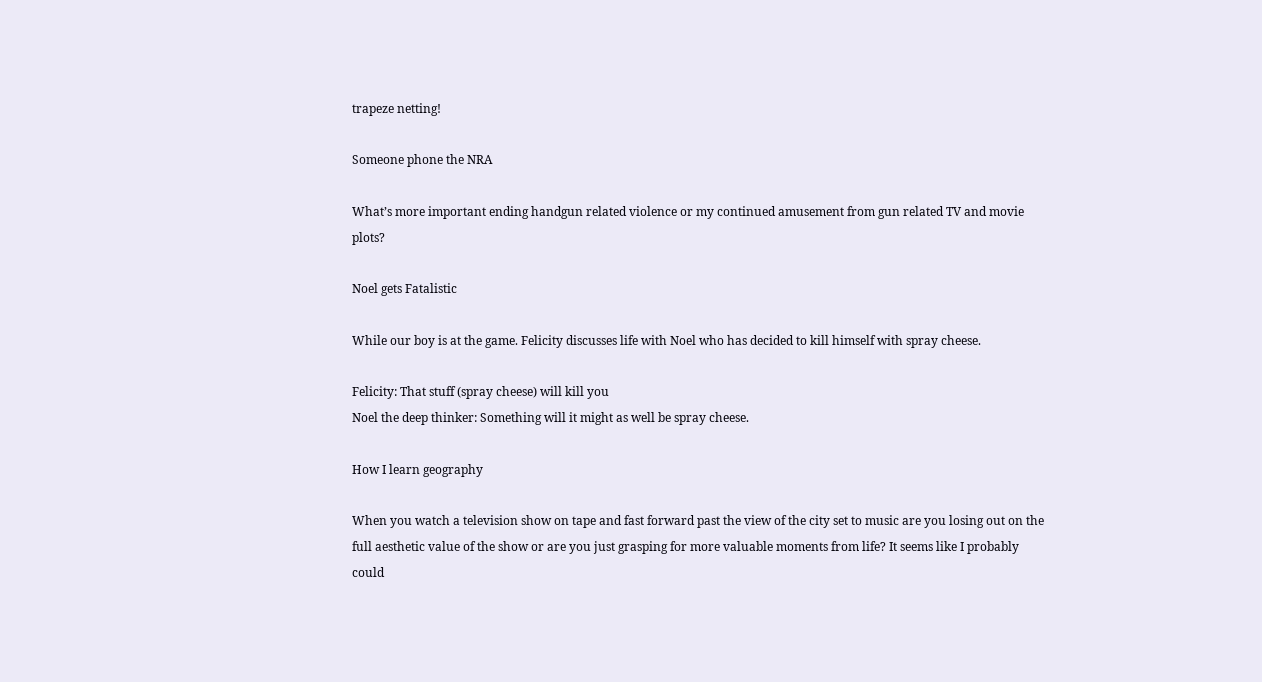trapeze netting!

Someone phone the NRA

What’s more important ending handgun related violence or my continued amusement from gun related TV and movie plots?

Noel gets Fatalistic

While our boy is at the game. Felicity discusses life with Noel who has decided to kill himself with spray cheese.

Felicity: That stuff (spray cheese) will kill you
Noel the deep thinker: Something will it might as well be spray cheese.

How I learn geography

When you watch a television show on tape and fast forward past the view of the city set to music are you losing out on the full aesthetic value of the show or are you just grasping for more valuable moments from life? It seems like I probably could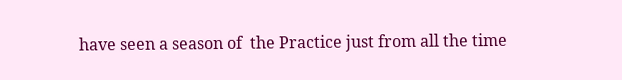have seen a season of  the Practice just from all the time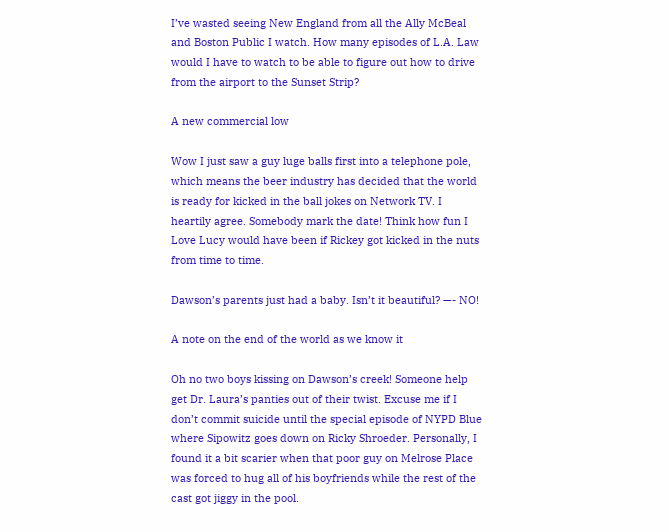I’ve wasted seeing New England from all the Ally McBeal and Boston Public I watch. How many episodes of L.A. Law would I have to watch to be able to figure out how to drive from the airport to the Sunset Strip?

A new commercial low

Wow I just saw a guy luge balls first into a telephone pole, which means the beer industry has decided that the world is ready for kicked in the ball jokes on Network TV. I heartily agree. Somebody mark the date! Think how fun I Love Lucy would have been if Rickey got kicked in the nuts from time to time.

Dawson’s parents just had a baby. Isn’t it beautiful? —- NO!

A note on the end of the world as we know it

Oh no two boys kissing on Dawson’s creek! Someone help get Dr. Laura’s panties out of their twist. Excuse me if I don’t commit suicide until the special episode of NYPD Blue where Sipowitz goes down on Ricky Shroeder. Personally, I found it a bit scarier when that poor guy on Melrose Place was forced to hug all of his boyfriends while the rest of the cast got jiggy in the pool.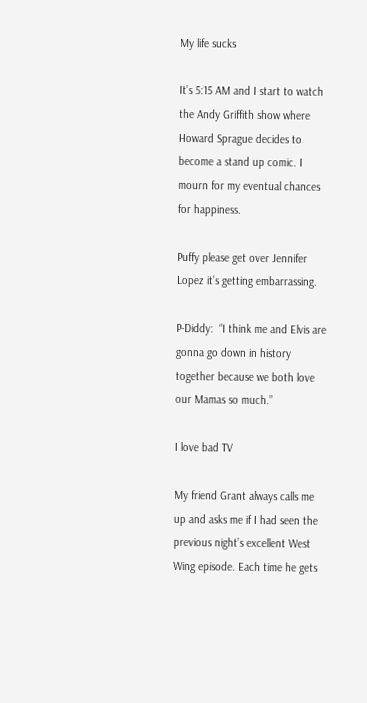My life sucks

It’s 5:15 AM and I start to watch the Andy Griffith show where Howard Sprague decides to become a stand up comic. I mourn for my eventual chances for happiness.

Puffy please get over Jennifer Lopez it’s getting embarrassing.

P-Diddy:  “I think me and Elvis are gonna go down in history together because we both love our Mamas so much.”

I love bad TV

My friend Grant always calls me up and asks me if I had seen the previous night’s excellent West Wing episode. Each time he gets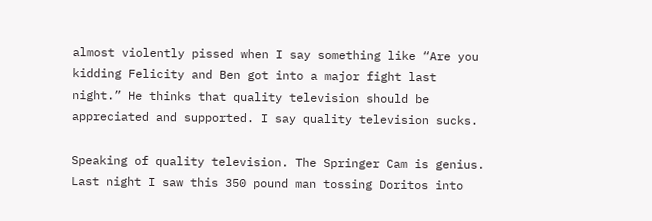almost violently pissed when I say something like “Are you kidding Felicity and Ben got into a major fight last night.” He thinks that quality television should be appreciated and supported. I say quality television sucks.

Speaking of quality television. The Springer Cam is genius. Last night I saw this 350 pound man tossing Doritos into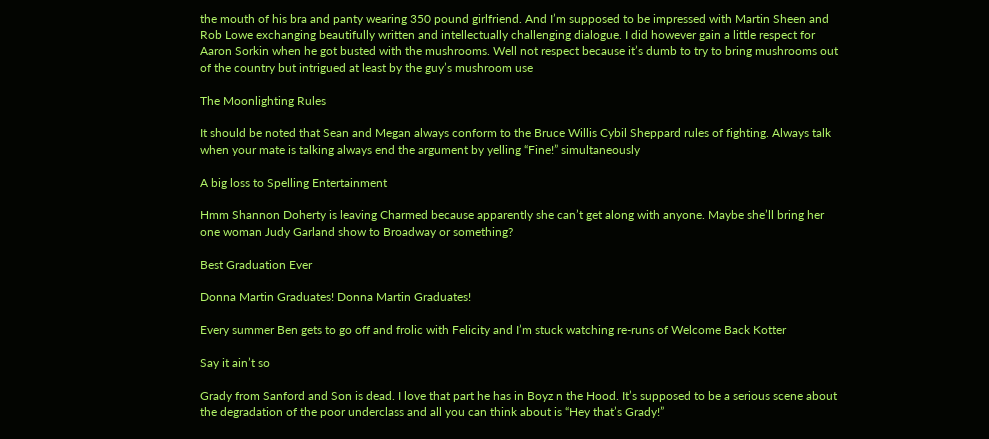the mouth of his bra and panty wearing 350 pound girlfriend. And I’m supposed to be impressed with Martin Sheen and Rob Lowe exchanging beautifully written and intellectually challenging dialogue. I did however gain a little respect for Aaron Sorkin when he got busted with the mushrooms. Well not respect because it’s dumb to try to bring mushrooms out of the country but intrigued at least by the guy’s mushroom use

The Moonlighting Rules

It should be noted that Sean and Megan always conform to the Bruce Willis Cybil Sheppard rules of fighting. Always talk when your mate is talking always end the argument by yelling “Fine!” simultaneously

A big loss to Spelling Entertainment

Hmm Shannon Doherty is leaving Charmed because apparently she can’t get along with anyone. Maybe she’ll bring her one woman Judy Garland show to Broadway or something?

Best Graduation Ever

Donna Martin Graduates! Donna Martin Graduates!

Every summer Ben gets to go off and frolic with Felicity and I’m stuck watching re-runs of Welcome Back Kotter

Say it ain’t so

Grady from Sanford and Son is dead. I love that part he has in Boyz n the Hood. It’s supposed to be a serious scene about the degradation of the poor underclass and all you can think about is “Hey that’s Grady!”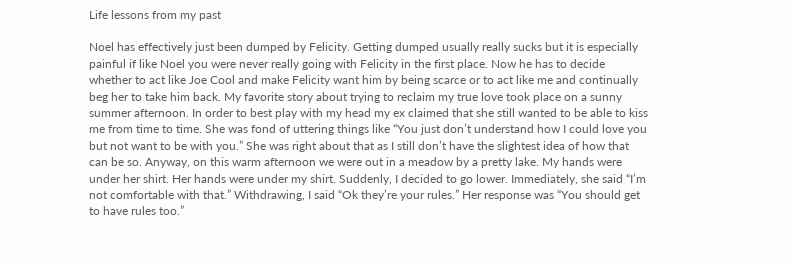Life lessons from my past

Noel has effectively just been dumped by Felicity. Getting dumped usually really sucks but it is especially painful if like Noel you were never really going with Felicity in the first place. Now he has to decide whether to act like Joe Cool and make Felicity want him by being scarce or to act like me and continually beg her to take him back. My favorite story about trying to reclaim my true love took place on a sunny summer afternoon. In order to best play with my head my ex claimed that she still wanted to be able to kiss me from time to time. She was fond of uttering things like “You just don’t understand how I could love you but not want to be with you.” She was right about that as I still don’t have the slightest idea of how that can be so. Anyway, on this warm afternoon we were out in a meadow by a pretty lake. My hands were under her shirt. Her hands were under my shirt. Suddenly, I decided to go lower. Immediately, she said “I’m not comfortable with that.” Withdrawing, I said “Ok they’re your rules.” Her response was “You should get to have rules too.”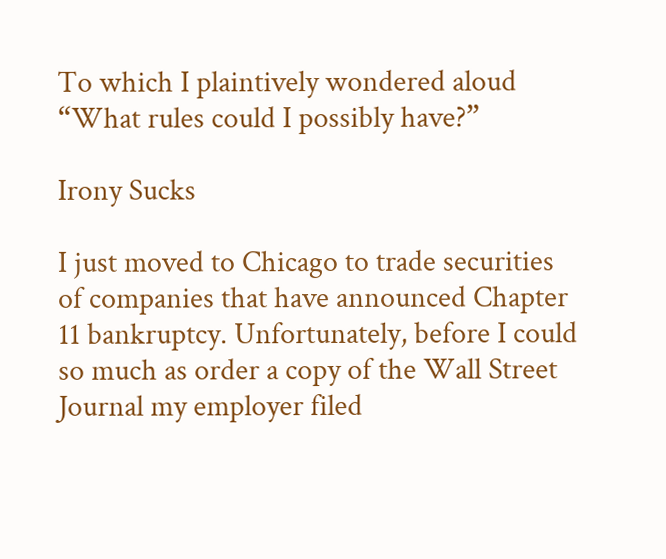To which I plaintively wondered aloud “What rules could I possibly have?”

Irony Sucks

I just moved to Chicago to trade securities of companies that have announced Chapter 11 bankruptcy. Unfortunately, before I could so much as order a copy of the Wall Street Journal my employer filed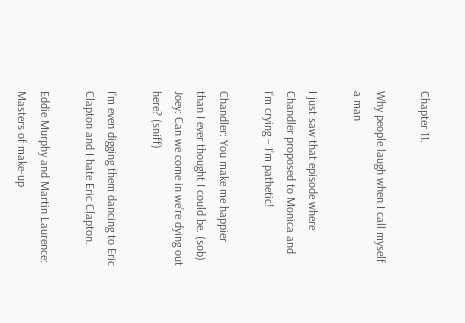Chapter 11.

Why people laugh when I call myself a man

I just saw that episode where Chandler proposed to Monica and I’m crying – I’m pathetic!

Chandler: You make me happier than I ever thought I could be. (sob)
Joey: Can we come in we’re dying out here? (sniff)

I’m even digging them dancing to Eric Clapton and I hate Eric Clapton.

Eddie Murphy and Martin Laurence: Masters of make-up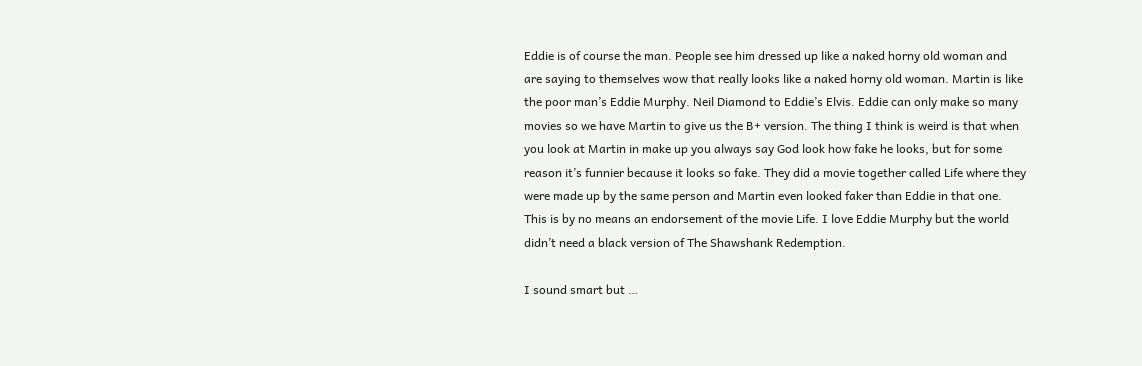Eddie is of course the man. People see him dressed up like a naked horny old woman and are saying to themselves wow that really looks like a naked horny old woman. Martin is like the poor man’s Eddie Murphy. Neil Diamond to Eddie’s Elvis. Eddie can only make so many movies so we have Martin to give us the B+ version. The thing I think is weird is that when you look at Martin in make up you always say God look how fake he looks, but for some reason it’s funnier because it looks so fake. They did a movie together called Life where they were made up by the same person and Martin even looked faker than Eddie in that one. This is by no means an endorsement of the movie Life. I love Eddie Murphy but the world didn’t need a black version of The Shawshank Redemption.

I sound smart but …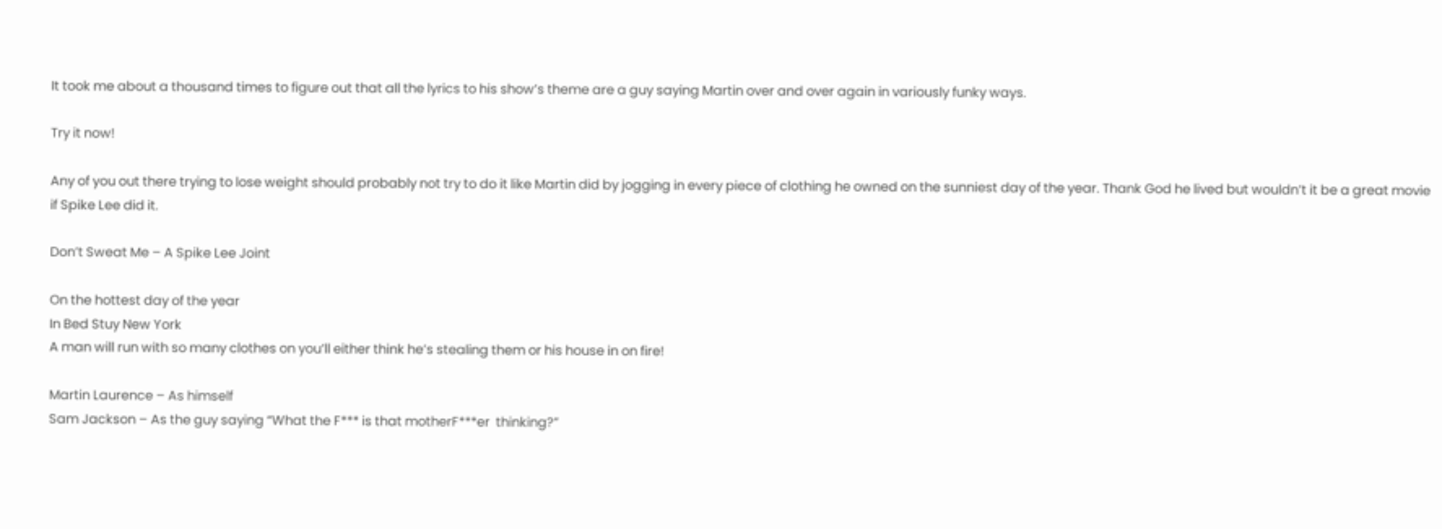It took me about a thousand times to figure out that all the lyrics to his show’s theme are a guy saying Martin over and over again in variously funky ways.

Try it now!

Any of you out there trying to lose weight should probably not try to do it like Martin did by jogging in every piece of clothing he owned on the sunniest day of the year. Thank God he lived but wouldn’t it be a great movie if Spike Lee did it.

Don’t Sweat Me – A Spike Lee Joint

On the hottest day of the year
In Bed Stuy New York
A man will run with so many clothes on you’ll either think he’s stealing them or his house in on fire!

Martin Laurence – As himself
Sam Jackson – As the guy saying “What the F*** is that motherF***er  thinking?”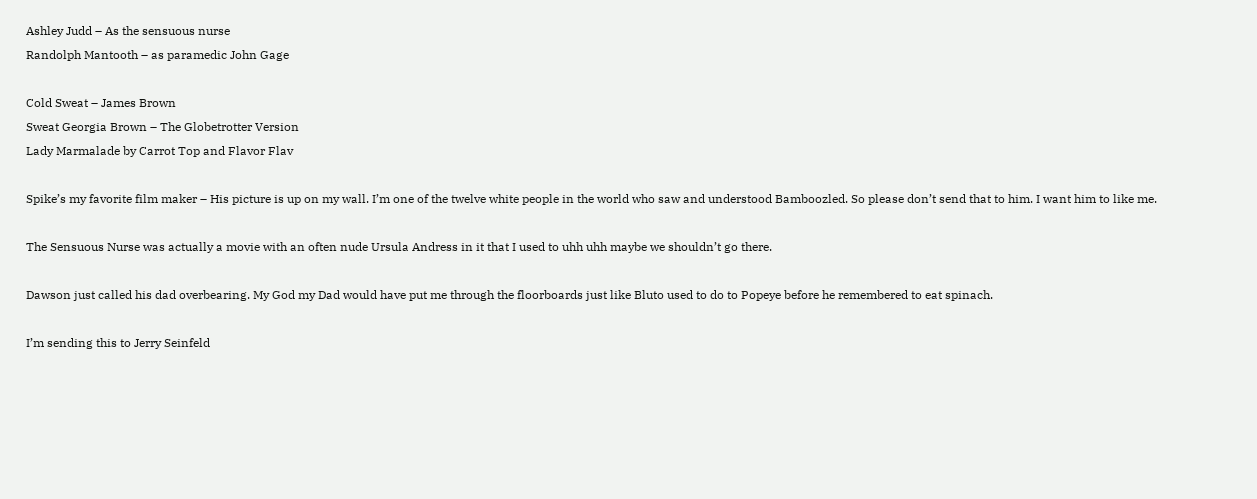Ashley Judd – As the sensuous nurse
Randolph Mantooth – as paramedic John Gage

Cold Sweat – James Brown
Sweat Georgia Brown – The Globetrotter Version
Lady Marmalade by Carrot Top and Flavor Flav

Spike’s my favorite film maker – His picture is up on my wall. I’m one of the twelve white people in the world who saw and understood Bamboozled. So please don’t send that to him. I want him to like me.

The Sensuous Nurse was actually a movie with an often nude Ursula Andress in it that I used to uhh uhh maybe we shouldn’t go there.

Dawson just called his dad overbearing. My God my Dad would have put me through the floorboards just like Bluto used to do to Popeye before he remembered to eat spinach.

I’m sending this to Jerry Seinfeld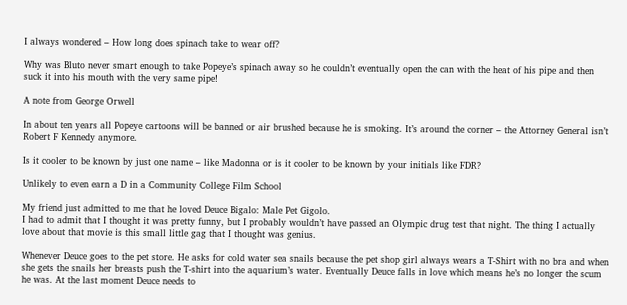I always wondered – How long does spinach take to wear off?

Why was Bluto never smart enough to take Popeye’s spinach away so he couldn’t eventually open the can with the heat of his pipe and then suck it into his mouth with the very same pipe!

A note from George Orwell

In about ten years all Popeye cartoons will be banned or air brushed because he is smoking. It’s around the corner – the Attorney General isn’t Robert F Kennedy anymore.

Is it cooler to be known by just one name – like Madonna or is it cooler to be known by your initials like FDR?

Unlikely to even earn a D in a Community College Film School

My friend just admitted to me that he loved Deuce Bigalo: Male Pet Gigolo.
I had to admit that I thought it was pretty funny, but I probably wouldn’t have passed an Olympic drug test that night. The thing I actually love about that movie is this small little gag that I thought was genius.

Whenever Deuce goes to the pet store. He asks for cold water sea snails because the pet shop girl always wears a T-Shirt with no bra and when she gets the snails her breasts push the T-shirt into the aquarium’s water. Eventually Deuce falls in love which means he’s no longer the scum he was. At the last moment Deuce needs to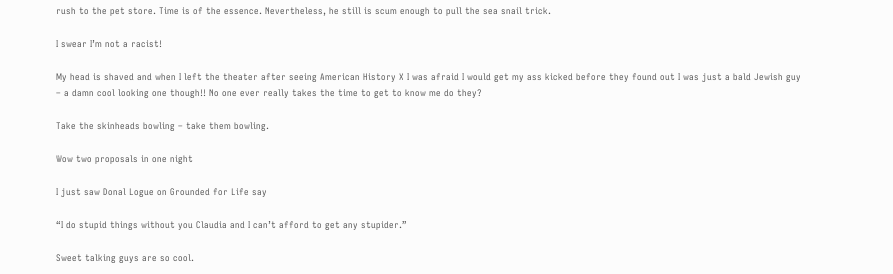rush to the pet store. Time is of the essence. Nevertheless, he still is scum enough to pull the sea snail trick.

I swear I’m not a racist!

My head is shaved and when I left the theater after seeing American History X I was afraid I would get my ass kicked before they found out I was just a bald Jewish guy – a damn cool looking one though!! No one ever really takes the time to get to know me do they?

Take the skinheads bowling – take them bowling.

Wow two proposals in one night

I just saw Donal Logue on Grounded for Life say

“I do stupid things without you Claudia and I can’t afford to get any stupider.”

Sweet talking guys are so cool.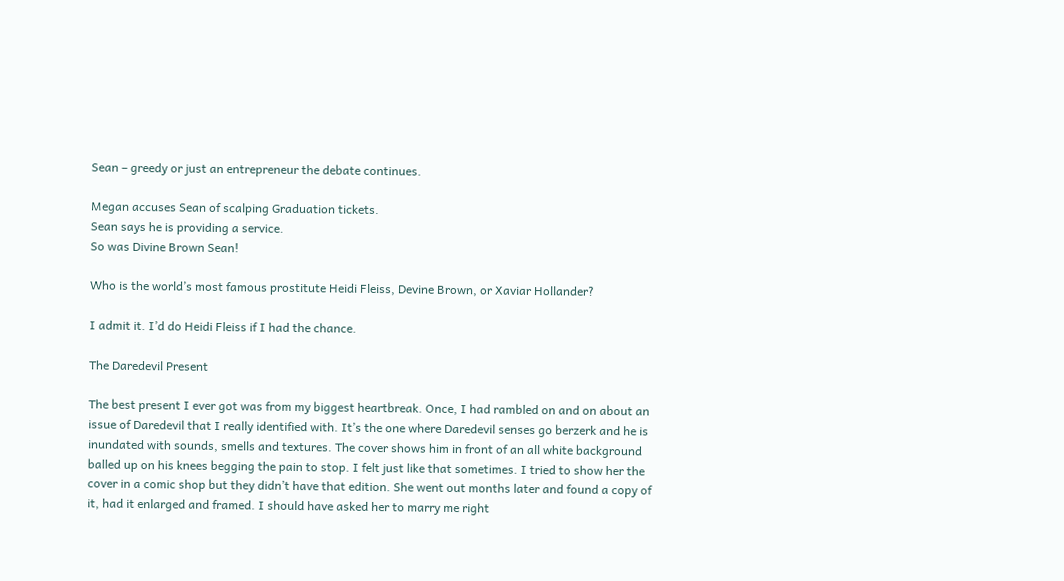Sean – greedy or just an entrepreneur the debate continues.

Megan accuses Sean of scalping Graduation tickets.
Sean says he is providing a service.
So was Divine Brown Sean!

Who is the world’s most famous prostitute Heidi Fleiss, Devine Brown, or Xaviar Hollander?

I admit it. I’d do Heidi Fleiss if I had the chance.

The Daredevil Present

The best present I ever got was from my biggest heartbreak. Once, I had rambled on and on about an issue of Daredevil that I really identified with. It’s the one where Daredevil senses go berzerk and he is inundated with sounds, smells and textures. The cover shows him in front of an all white background balled up on his knees begging the pain to stop. I felt just like that sometimes. I tried to show her the cover in a comic shop but they didn’t have that edition. She went out months later and found a copy of it, had it enlarged and framed. I should have asked her to marry me right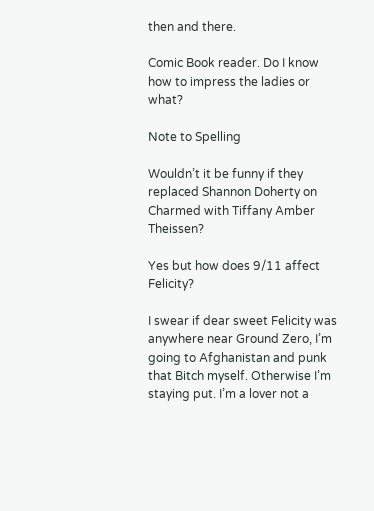then and there.

Comic Book reader. Do I know how to impress the ladies or what?

Note to Spelling

Wouldn’t it be funny if they replaced Shannon Doherty on Charmed with Tiffany Amber Theissen?

Yes but how does 9/11 affect Felicity?

I swear if dear sweet Felicity was anywhere near Ground Zero, I’m going to Afghanistan and punk that Bitch myself. Otherwise I’m staying put. I’m a lover not a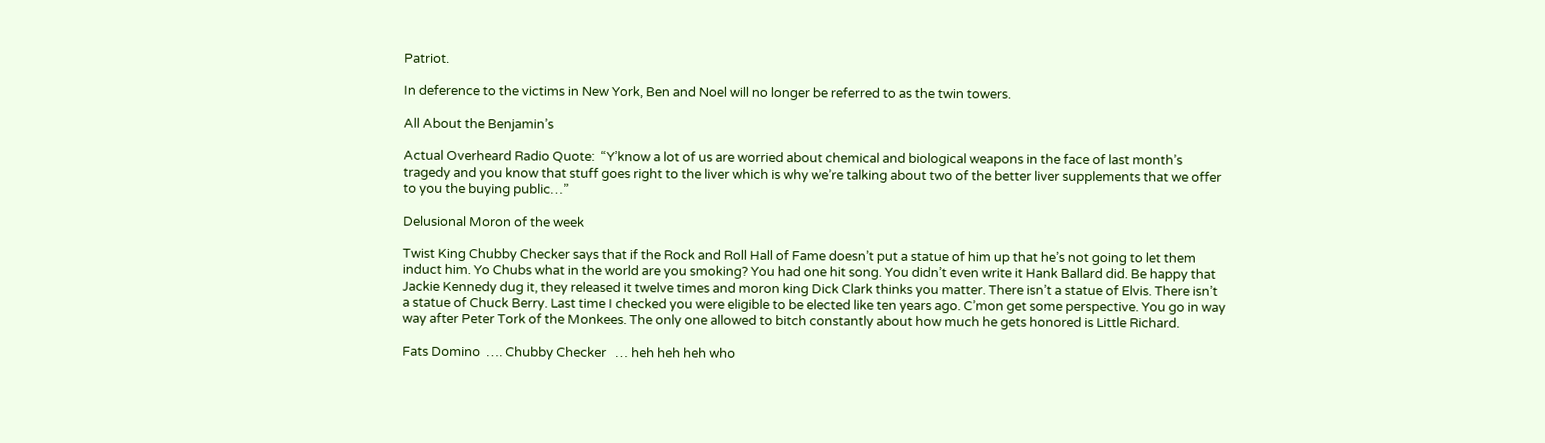Patriot.

In deference to the victims in New York, Ben and Noel will no longer be referred to as the twin towers.

All About the Benjamin’s

Actual Overheard Radio Quote:  “Y’know a lot of us are worried about chemical and biological weapons in the face of last month’s tragedy and you know that stuff goes right to the liver which is why we’re talking about two of the better liver supplements that we offer to you the buying public…”

Delusional Moron of the week

Twist King Chubby Checker says that if the Rock and Roll Hall of Fame doesn’t put a statue of him up that he’s not going to let them induct him. Yo Chubs what in the world are you smoking? You had one hit song. You didn’t even write it Hank Ballard did. Be happy that Jackie Kennedy dug it, they released it twelve times and moron king Dick Clark thinks you matter. There isn’t a statue of Elvis. There isn’t a statue of Chuck Berry. Last time I checked you were eligible to be elected like ten years ago. C’mon get some perspective. You go in way way after Peter Tork of the Monkees. The only one allowed to bitch constantly about how much he gets honored is Little Richard.

Fats Domino  …. Chubby Checker   … heh heh heh who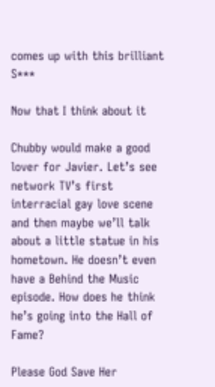comes up with this brilliant S***

Now that I think about it

Chubby would make a good lover for Javier. Let’s see network TV’s first interracial gay love scene and then maybe we’ll talk about a little statue in his hometown. He doesn’t even have a Behind the Music episode. How does he think he’s going into the Hall of Fame?

Please God Save Her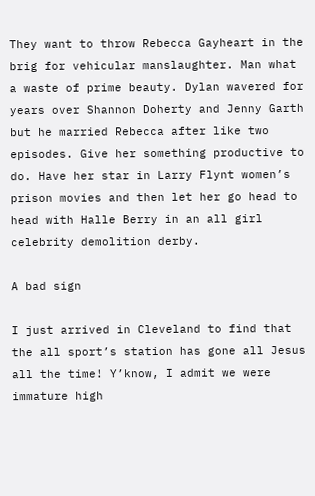They want to throw Rebecca Gayheart in the brig for vehicular manslaughter. Man what a waste of prime beauty. Dylan wavered for years over Shannon Doherty and Jenny Garth but he married Rebecca after like two episodes. Give her something productive to do. Have her star in Larry Flynt women’s prison movies and then let her go head to head with Halle Berry in an all girl celebrity demolition derby.

A bad sign

I just arrived in Cleveland to find that the all sport’s station has gone all Jesus all the time! Y’know, I admit we were immature high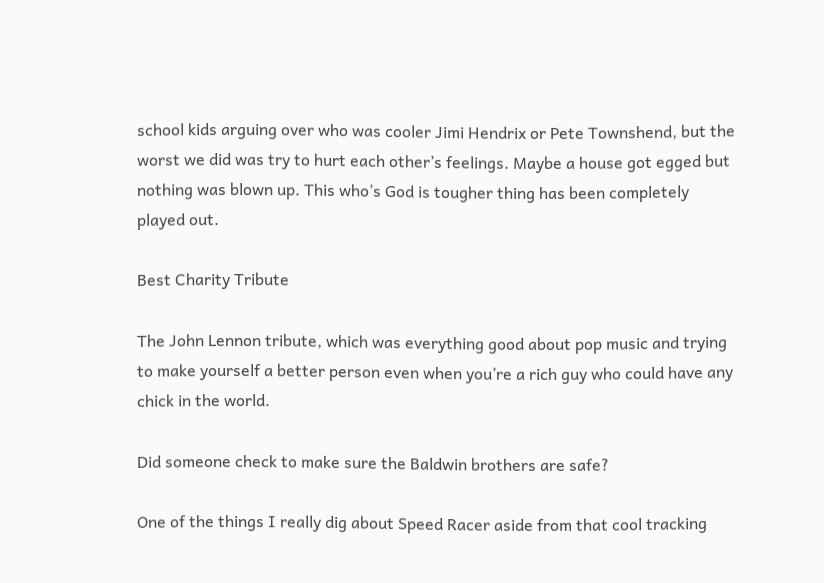school kids arguing over who was cooler Jimi Hendrix or Pete Townshend, but the worst we did was try to hurt each other’s feelings. Maybe a house got egged but nothing was blown up. This who’s God is tougher thing has been completely played out.

Best Charity Tribute

The John Lennon tribute, which was everything good about pop music and trying to make yourself a better person even when you’re a rich guy who could have any chick in the world.

Did someone check to make sure the Baldwin brothers are safe?

One of the things I really dig about Speed Racer aside from that cool tracking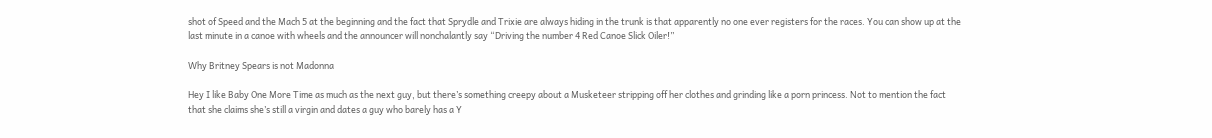shot of Speed and the Mach 5 at the beginning and the fact that Sprydle and Trixie are always hiding in the trunk is that apparently no one ever registers for the races. You can show up at the last minute in a canoe with wheels and the announcer will nonchalantly say “Driving the number 4 Red Canoe Slick Oiler!”

Why Britney Spears is not Madonna

Hey I like Baby One More Time as much as the next guy, but there’s something creepy about a Musketeer stripping off her clothes and grinding like a porn princess. Not to mention the fact that she claims she’s still a virgin and dates a guy who barely has a Y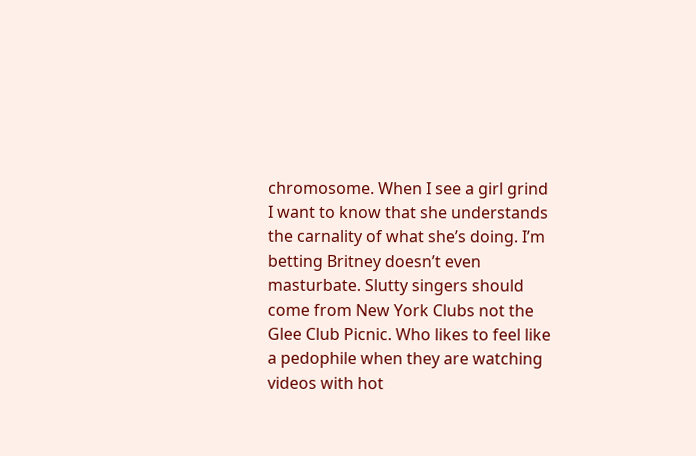chromosome. When I see a girl grind I want to know that she understands the carnality of what she’s doing. I’m betting Britney doesn’t even masturbate. Slutty singers should come from New York Clubs not the Glee Club Picnic. Who likes to feel like a pedophile when they are watching videos with hot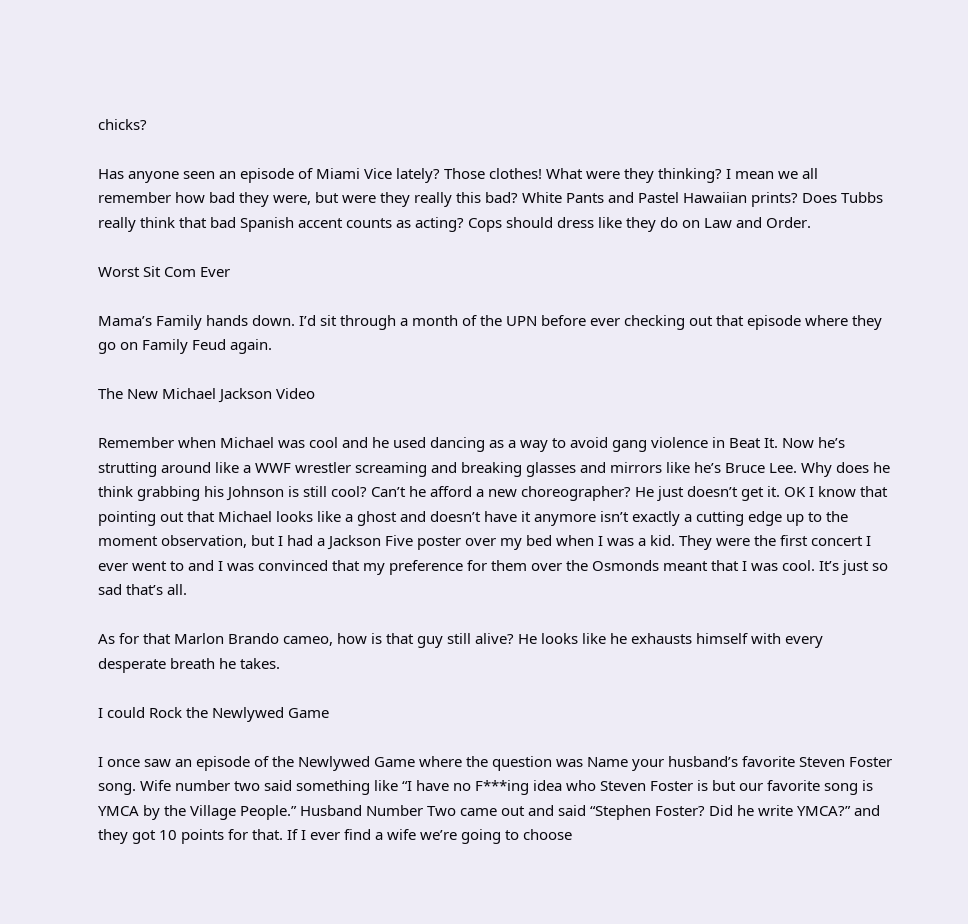chicks?

Has anyone seen an episode of Miami Vice lately? Those clothes! What were they thinking? I mean we all remember how bad they were, but were they really this bad? White Pants and Pastel Hawaiian prints? Does Tubbs really think that bad Spanish accent counts as acting? Cops should dress like they do on Law and Order.

Worst Sit Com Ever

Mama’s Family hands down. I’d sit through a month of the UPN before ever checking out that episode where they go on Family Feud again.

The New Michael Jackson Video

Remember when Michael was cool and he used dancing as a way to avoid gang violence in Beat It. Now he’s strutting around like a WWF wrestler screaming and breaking glasses and mirrors like he’s Bruce Lee. Why does he think grabbing his Johnson is still cool? Can’t he afford a new choreographer? He just doesn’t get it. OK I know that pointing out that Michael looks like a ghost and doesn’t have it anymore isn’t exactly a cutting edge up to the moment observation, but I had a Jackson Five poster over my bed when I was a kid. They were the first concert I ever went to and I was convinced that my preference for them over the Osmonds meant that I was cool. It’s just so sad that’s all.

As for that Marlon Brando cameo, how is that guy still alive? He looks like he exhausts himself with every desperate breath he takes.

I could Rock the Newlywed Game

I once saw an episode of the Newlywed Game where the question was Name your husband’s favorite Steven Foster song. Wife number two said something like “I have no F***ing idea who Steven Foster is but our favorite song is YMCA by the Village People.” Husband Number Two came out and said “Stephen Foster? Did he write YMCA?” and they got 10 points for that. If I ever find a wife we’re going to choose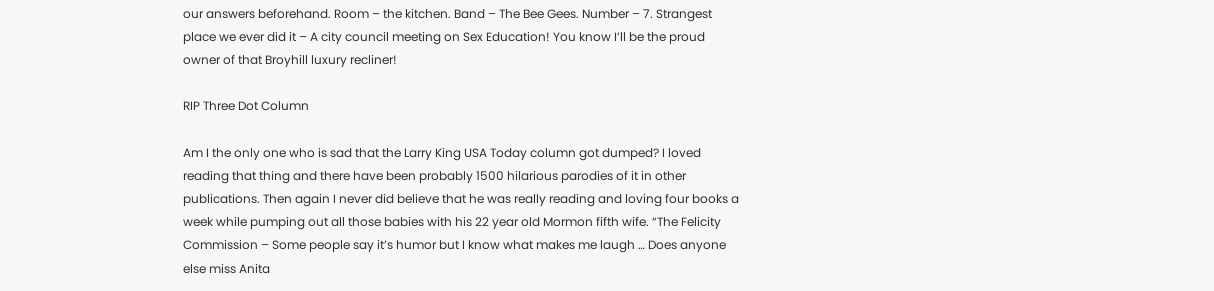our answers beforehand. Room – the kitchen. Band – The Bee Gees. Number – 7. Strangest place we ever did it – A city council meeting on Sex Education! You know I’ll be the proud owner of that Broyhill luxury recliner!

RIP Three Dot Column

Am I the only one who is sad that the Larry King USA Today column got dumped? I loved reading that thing and there have been probably 1500 hilarious parodies of it in other publications. Then again I never did believe that he was really reading and loving four books a week while pumping out all those babies with his 22 year old Mormon fifth wife. “The Felicity Commission – Some people say it’s humor but I know what makes me laugh … Does anyone else miss Anita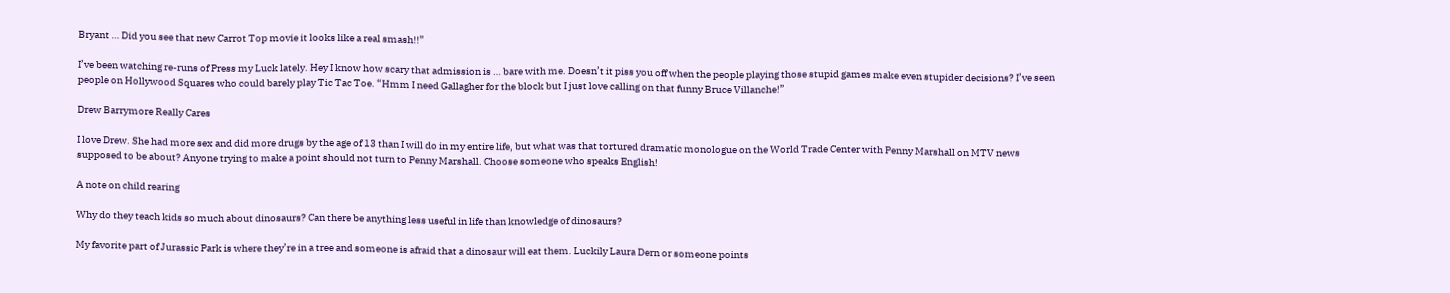Bryant … Did you see that new Carrot Top movie it looks like a real smash!!”

I’ve been watching re-runs of Press my Luck lately. Hey I know how scary that admission is … bare with me. Doesn’t it piss you off when the people playing those stupid games make even stupider decisions? I’ve seen people on Hollywood Squares who could barely play Tic Tac Toe. “Hmm I need Gallagher for the block but I just love calling on that funny Bruce Villanche!”

Drew Barrymore Really Cares

I love Drew. She had more sex and did more drugs by the age of 13 than I will do in my entire life, but what was that tortured dramatic monologue on the World Trade Center with Penny Marshall on MTV news supposed to be about? Anyone trying to make a point should not turn to Penny Marshall. Choose someone who speaks English!

A note on child rearing

Why do they teach kids so much about dinosaurs? Can there be anything less useful in life than knowledge of dinosaurs?

My favorite part of Jurassic Park is where they’re in a tree and someone is afraid that a dinosaur will eat them. Luckily Laura Dern or someone points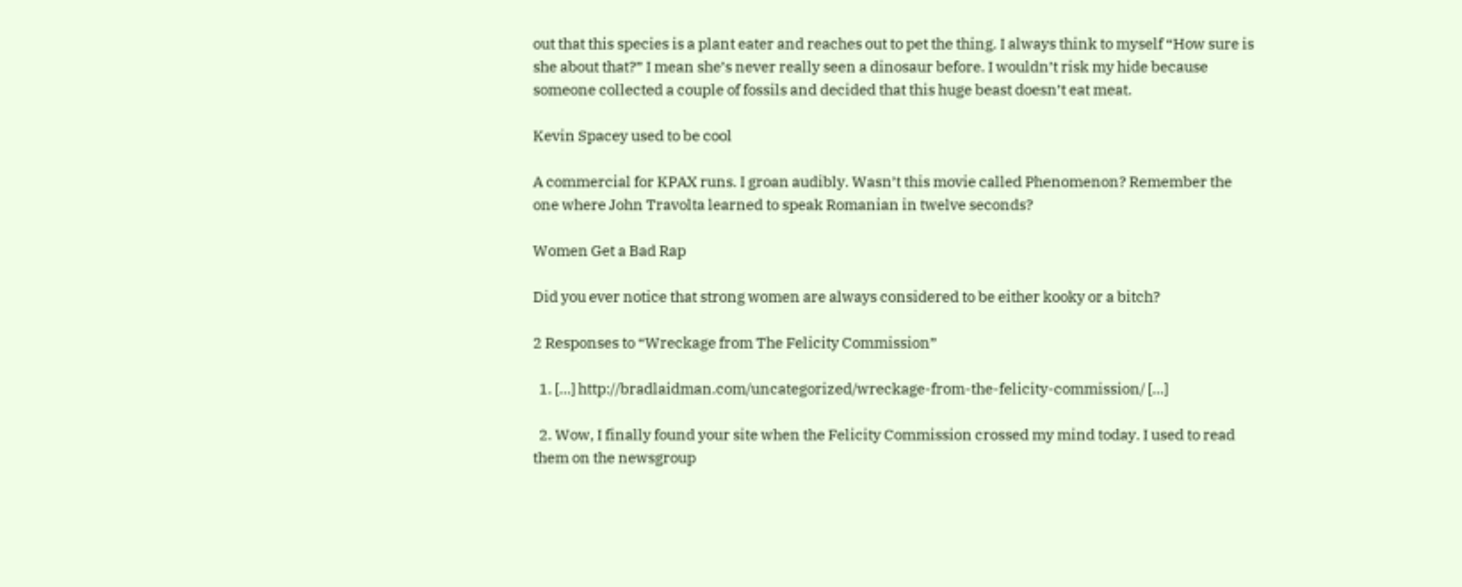out that this species is a plant eater and reaches out to pet the thing. I always think to myself “How sure is she about that?” I mean she’s never really seen a dinosaur before. I wouldn’t risk my hide because someone collected a couple of fossils and decided that this huge beast doesn’t eat meat.

Kevin Spacey used to be cool

A commercial for KPAX runs. I groan audibly. Wasn’t this movie called Phenomenon? Remember the one where John Travolta learned to speak Romanian in twelve seconds?

Women Get a Bad Rap

Did you ever notice that strong women are always considered to be either kooky or a bitch?

2 Responses to “Wreckage from The Felicity Commission”

  1. […] http://bradlaidman.com/uncategorized/wreckage-from-the-felicity-commission/ […]

  2. Wow, I finally found your site when the Felicity Commission crossed my mind today. I used to read them on the newsgroup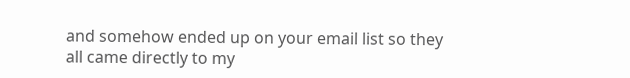and somehow ended up on your email list so they all came directly to my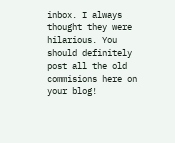inbox. I always thought they were hilarious. You should definitely post all the old commisions here on your blog!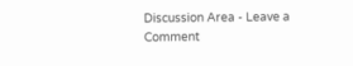Discussion Area - Leave a Comment